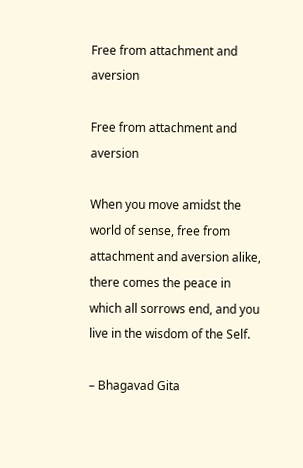Free from attachment and aversion

Free from attachment and aversion

When you move amidst the world of sense, free from attachment and aversion alike, there comes the peace in which all sorrows end, and you live in the wisdom of the Self.

– Bhagavad Gita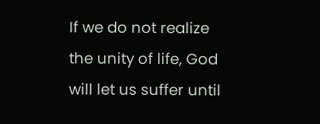If we do not realize the unity of life, God will let us suffer until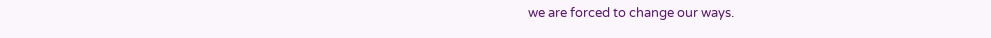we are forced to change our ways.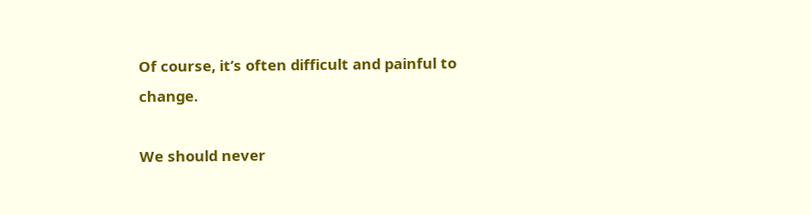Of course, it’s often difficult and painful to change.

We should never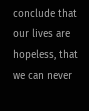conclude that our lives are hopeless, that we can never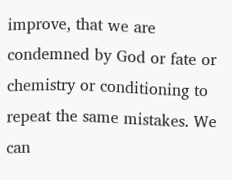improve, that we are condemned by God or fate or chemistry or conditioning to repeat the same mistakes. We can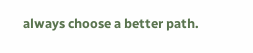always choose a better path.